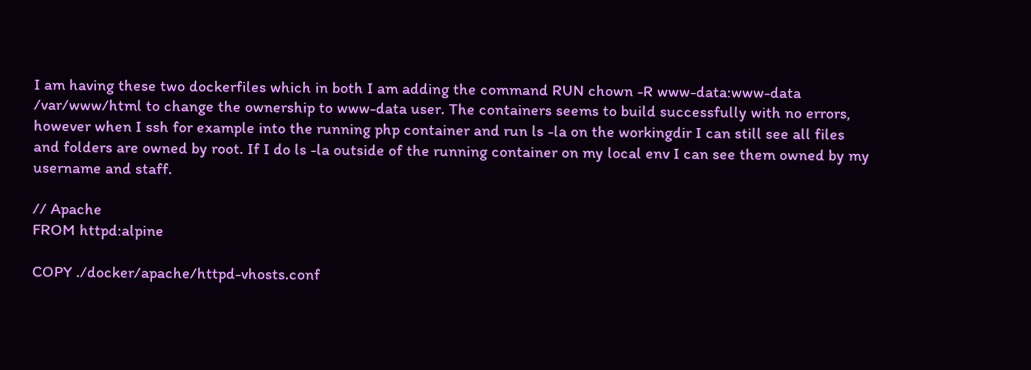I am having these two dockerfiles which in both I am adding the command RUN chown -R www-data:www-data /var/www/html to change the ownership to www-data user. The containers seems to build successfully with no errors, however when I ssh for example into the running php container and run ls -la on the workingdir I can still see all files and folders are owned by root. If I do ls -la outside of the running container on my local env I can see them owned by my username and staff.

// Apache
FROM httpd:alpine

COPY ./docker/apache/httpd-vhosts.conf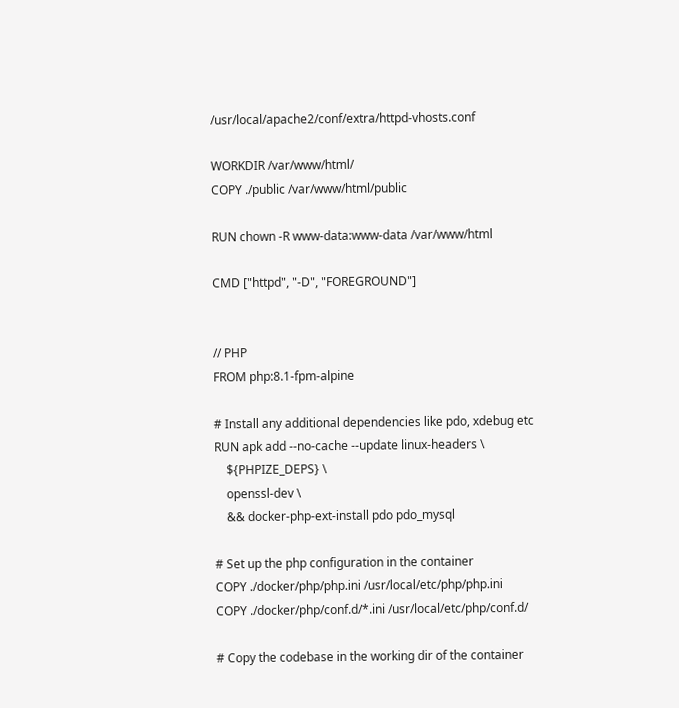/usr/local/apache2/conf/extra/httpd-vhosts.conf

WORKDIR /var/www/html/
COPY ./public /var/www/html/public

RUN chown -R www-data:www-data /var/www/html

CMD ["httpd", "-D", "FOREGROUND"]


// PHP
FROM php:8.1-fpm-alpine

# Install any additional dependencies like pdo, xdebug etc
RUN apk add --no-cache --update linux-headers \
    ${PHPIZE_DEPS} \
    openssl-dev \
    && docker-php-ext-install pdo pdo_mysql

# Set up the php configuration in the container
COPY ./docker/php/php.ini /usr/local/etc/php/php.ini
COPY ./docker/php/conf.d/*.ini /usr/local/etc/php/conf.d/

# Copy the codebase in the working dir of the container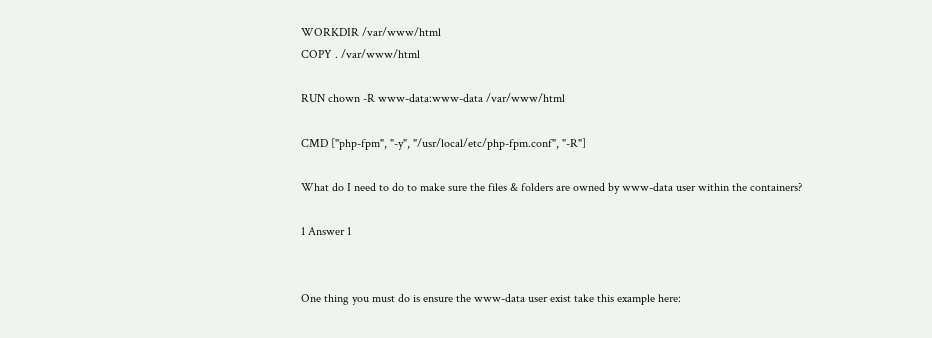WORKDIR /var/www/html
COPY . /var/www/html

RUN chown -R www-data:www-data /var/www/html

CMD ["php-fpm", "-y", "/usr/local/etc/php-fpm.conf", "-R"]

What do I need to do to make sure the files & folders are owned by www-data user within the containers?

1 Answer 1


One thing you must do is ensure the www-data user exist take this example here: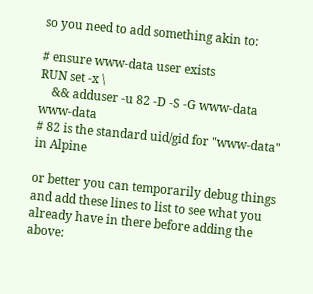so you need to add something akin to:

# ensure www-data user exists
RUN set -x \
    && adduser -u 82 -D -S -G www-data www-data
# 82 is the standard uid/gid for "www-data" in Alpine

or better you can temporarily debug things and add these lines to list to see what you already have in there before adding the above: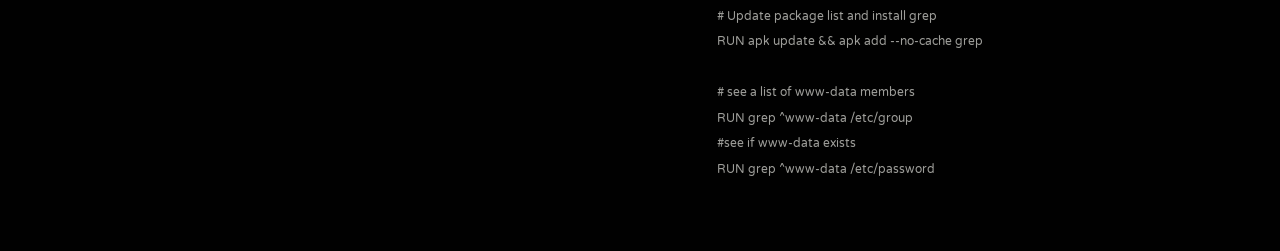# Update package list and install grep
RUN apk update && apk add --no-cache grep

# see a list of www-data members
RUN grep ^www-data /etc/group
#see if www-data exists
RUN grep ^www-data /etc/password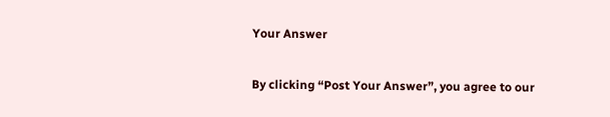Your Answer

By clicking “Post Your Answer”, you agree to our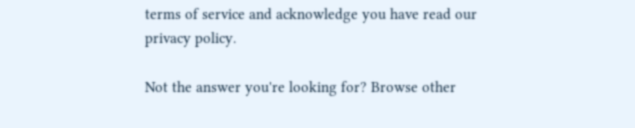terms of service and acknowledge you have read our privacy policy.

Not the answer you're looking for? Browse other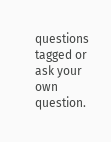questions tagged or ask your own question.